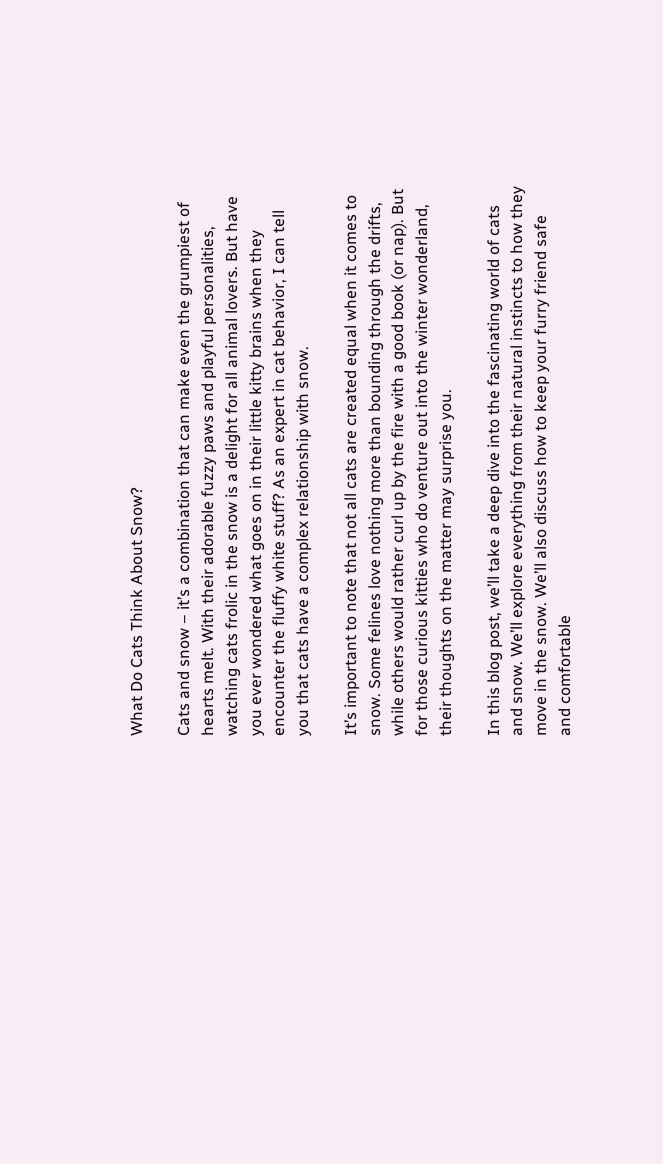What Do Cats Think About Snow?

Cats and snow – it’s a combination that can make even the grumpiest of hearts melt. With their adorable fuzzy paws and playful personalities, watching cats frolic in the snow is a delight for all animal lovers. But have you ever wondered what goes on in their little kitty brains when they encounter the fluffy white stuff? As an expert in cat behavior, I can tell you that cats have a complex relationship with snow.

It’s important to note that not all cats are created equal when it comes to snow. Some felines love nothing more than bounding through the drifts, while others would rather curl up by the fire with a good book (or nap). But for those curious kitties who do venture out into the winter wonderland, their thoughts on the matter may surprise you.

In this blog post, we’ll take a deep dive into the fascinating world of cats and snow. We’ll explore everything from their natural instincts to how they move in the snow. We’ll also discuss how to keep your furry friend safe and comfortable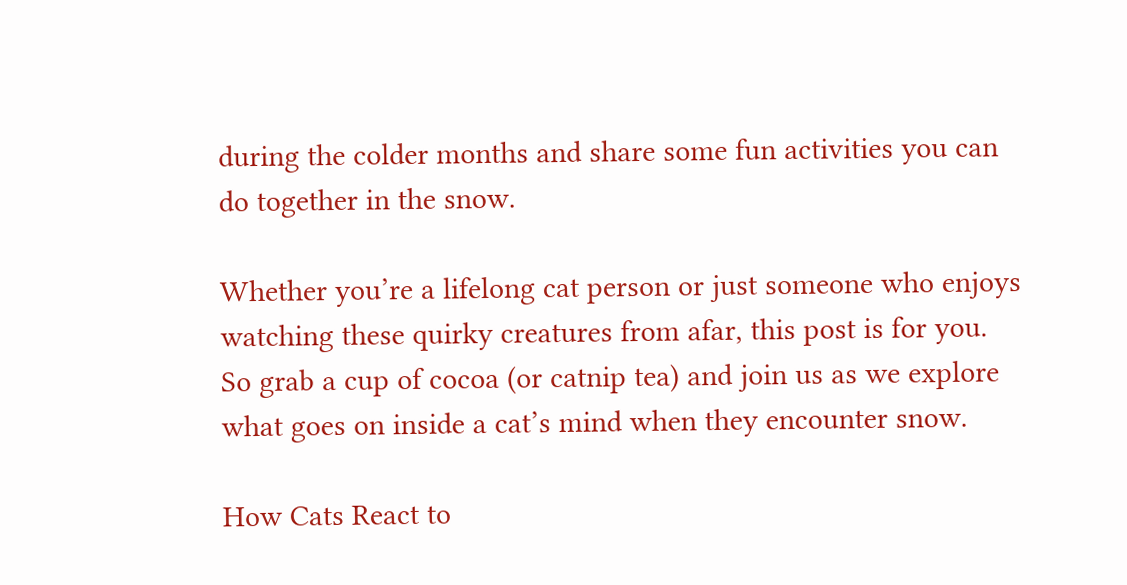during the colder months and share some fun activities you can do together in the snow.

Whether you’re a lifelong cat person or just someone who enjoys watching these quirky creatures from afar, this post is for you. So grab a cup of cocoa (or catnip tea) and join us as we explore what goes on inside a cat’s mind when they encounter snow.

How Cats React to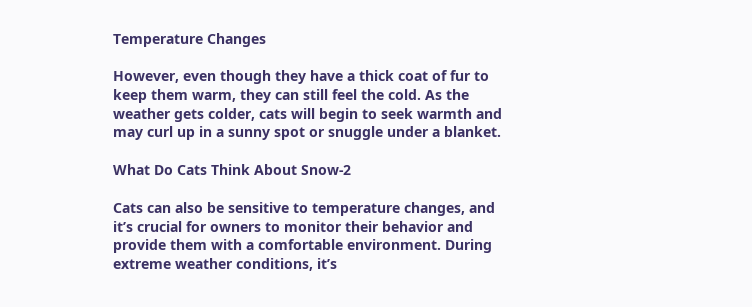Temperature Changes

However, even though they have a thick coat of fur to keep them warm, they can still feel the cold. As the weather gets colder, cats will begin to seek warmth and may curl up in a sunny spot or snuggle under a blanket.

What Do Cats Think About Snow-2

Cats can also be sensitive to temperature changes, and it’s crucial for owners to monitor their behavior and provide them with a comfortable environment. During extreme weather conditions, it’s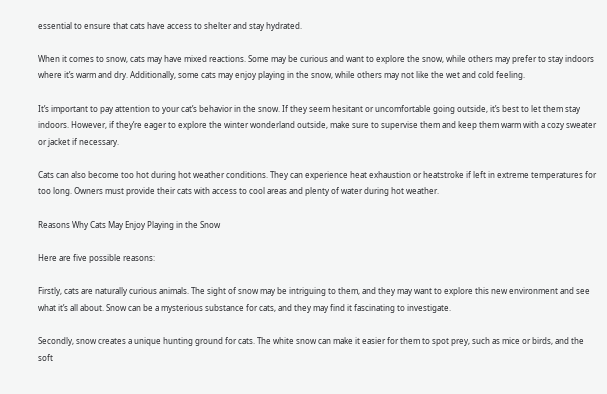essential to ensure that cats have access to shelter and stay hydrated.

When it comes to snow, cats may have mixed reactions. Some may be curious and want to explore the snow, while others may prefer to stay indoors where it’s warm and dry. Additionally, some cats may enjoy playing in the snow, while others may not like the wet and cold feeling.

It’s important to pay attention to your cat’s behavior in the snow. If they seem hesitant or uncomfortable going outside, it’s best to let them stay indoors. However, if they’re eager to explore the winter wonderland outside, make sure to supervise them and keep them warm with a cozy sweater or jacket if necessary.

Cats can also become too hot during hot weather conditions. They can experience heat exhaustion or heatstroke if left in extreme temperatures for too long. Owners must provide their cats with access to cool areas and plenty of water during hot weather.

Reasons Why Cats May Enjoy Playing in the Snow

Here are five possible reasons:

Firstly, cats are naturally curious animals. The sight of snow may be intriguing to them, and they may want to explore this new environment and see what it’s all about. Snow can be a mysterious substance for cats, and they may find it fascinating to investigate.

Secondly, snow creates a unique hunting ground for cats. The white snow can make it easier for them to spot prey, such as mice or birds, and the soft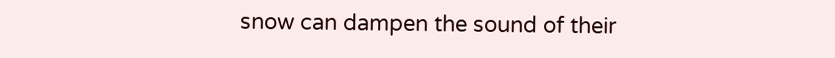snow can dampen the sound of their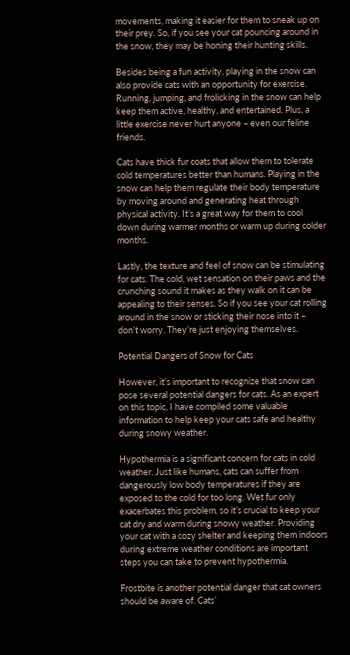movements, making it easier for them to sneak up on their prey. So, if you see your cat pouncing around in the snow, they may be honing their hunting skills.

Besides being a fun activity, playing in the snow can also provide cats with an opportunity for exercise. Running, jumping, and frolicking in the snow can help keep them active, healthy, and entertained. Plus, a little exercise never hurt anyone – even our feline friends.

Cats have thick fur coats that allow them to tolerate cold temperatures better than humans. Playing in the snow can help them regulate their body temperature by moving around and generating heat through physical activity. It’s a great way for them to cool down during warmer months or warm up during colder months.

Lastly, the texture and feel of snow can be stimulating for cats. The cold, wet sensation on their paws and the crunching sound it makes as they walk on it can be appealing to their senses. So if you see your cat rolling around in the snow or sticking their nose into it – don’t worry. They’re just enjoying themselves.

Potential Dangers of Snow for Cats

However, it’s important to recognize that snow can pose several potential dangers for cats. As an expert on this topic, I have compiled some valuable information to help keep your cats safe and healthy during snowy weather.

Hypothermia is a significant concern for cats in cold weather. Just like humans, cats can suffer from dangerously low body temperatures if they are exposed to the cold for too long. Wet fur only exacerbates this problem, so it’s crucial to keep your cat dry and warm during snowy weather. Providing your cat with a cozy shelter and keeping them indoors during extreme weather conditions are important steps you can take to prevent hypothermia.

Frostbite is another potential danger that cat owners should be aware of. Cats’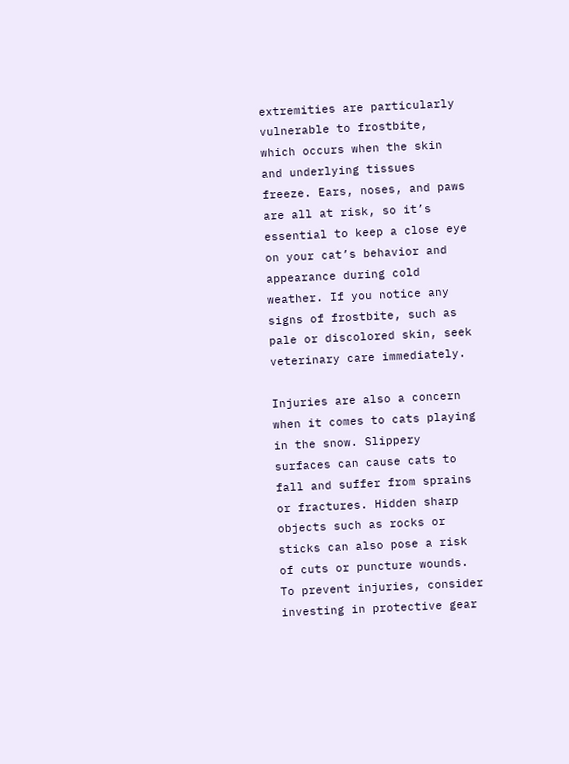extremities are particularly vulnerable to frostbite, which occurs when the skin and underlying tissues freeze. Ears, noses, and paws are all at risk, so it’s essential to keep a close eye on your cat’s behavior and appearance during cold weather. If you notice any signs of frostbite, such as pale or discolored skin, seek veterinary care immediately.

Injuries are also a concern when it comes to cats playing in the snow. Slippery surfaces can cause cats to fall and suffer from sprains or fractures. Hidden sharp objects such as rocks or sticks can also pose a risk of cuts or puncture wounds. To prevent injuries, consider investing in protective gear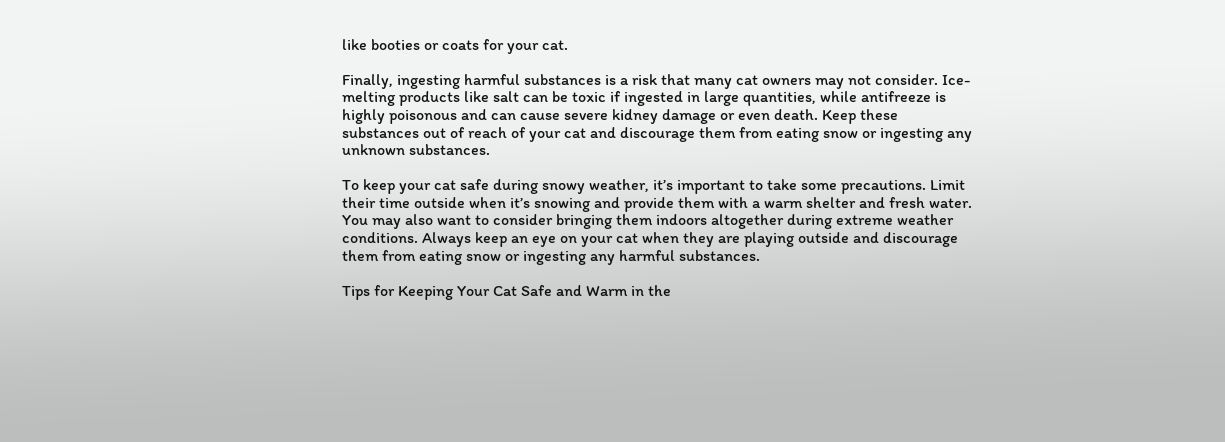like booties or coats for your cat.

Finally, ingesting harmful substances is a risk that many cat owners may not consider. Ice-melting products like salt can be toxic if ingested in large quantities, while antifreeze is highly poisonous and can cause severe kidney damage or even death. Keep these substances out of reach of your cat and discourage them from eating snow or ingesting any unknown substances.

To keep your cat safe during snowy weather, it’s important to take some precautions. Limit their time outside when it’s snowing and provide them with a warm shelter and fresh water. You may also want to consider bringing them indoors altogether during extreme weather conditions. Always keep an eye on your cat when they are playing outside and discourage them from eating snow or ingesting any harmful substances.

Tips for Keeping Your Cat Safe and Warm in the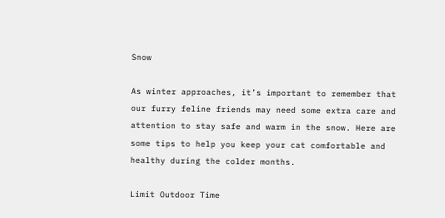Snow

As winter approaches, it’s important to remember that our furry feline friends may need some extra care and attention to stay safe and warm in the snow. Here are some tips to help you keep your cat comfortable and healthy during the colder months.

Limit Outdoor Time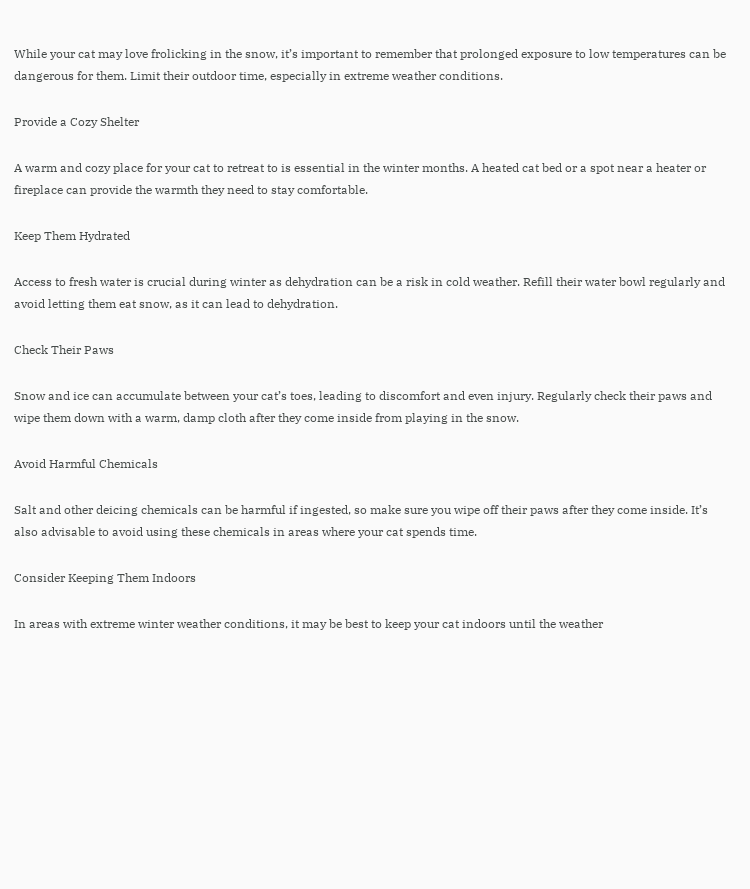While your cat may love frolicking in the snow, it’s important to remember that prolonged exposure to low temperatures can be dangerous for them. Limit their outdoor time, especially in extreme weather conditions.

Provide a Cozy Shelter

A warm and cozy place for your cat to retreat to is essential in the winter months. A heated cat bed or a spot near a heater or fireplace can provide the warmth they need to stay comfortable.

Keep Them Hydrated

Access to fresh water is crucial during winter as dehydration can be a risk in cold weather. Refill their water bowl regularly and avoid letting them eat snow, as it can lead to dehydration.

Check Their Paws

Snow and ice can accumulate between your cat’s toes, leading to discomfort and even injury. Regularly check their paws and wipe them down with a warm, damp cloth after they come inside from playing in the snow.

Avoid Harmful Chemicals

Salt and other deicing chemicals can be harmful if ingested, so make sure you wipe off their paws after they come inside. It’s also advisable to avoid using these chemicals in areas where your cat spends time.

Consider Keeping Them Indoors

In areas with extreme winter weather conditions, it may be best to keep your cat indoors until the weather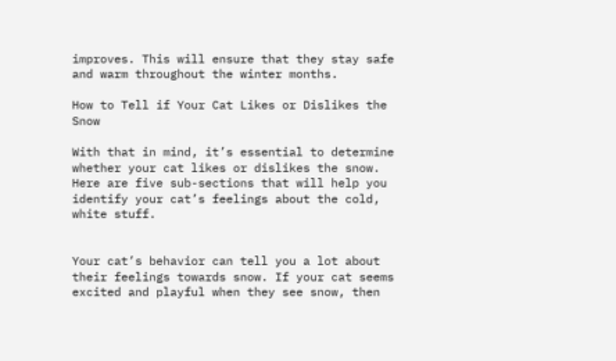improves. This will ensure that they stay safe and warm throughout the winter months.

How to Tell if Your Cat Likes or Dislikes the Snow

With that in mind, it’s essential to determine whether your cat likes or dislikes the snow. Here are five sub-sections that will help you identify your cat’s feelings about the cold, white stuff.


Your cat’s behavior can tell you a lot about their feelings towards snow. If your cat seems excited and playful when they see snow, then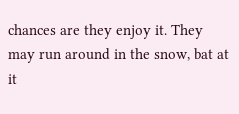chances are they enjoy it. They may run around in the snow, bat at it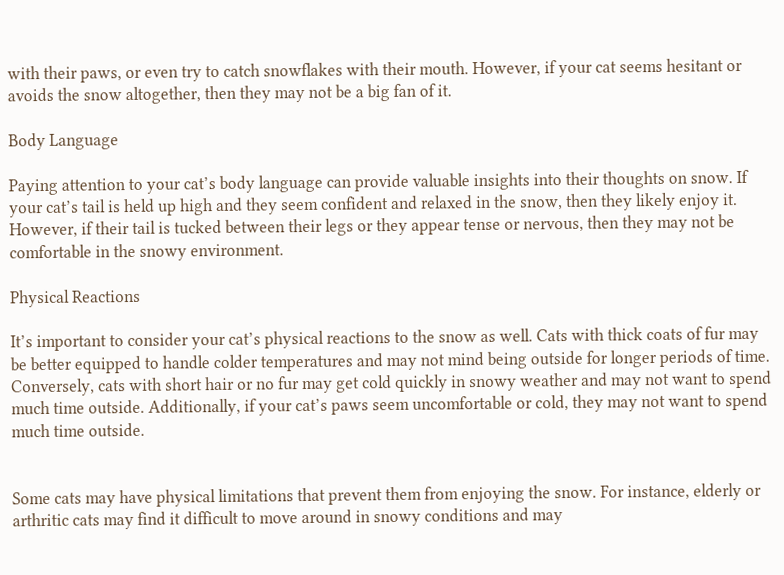with their paws, or even try to catch snowflakes with their mouth. However, if your cat seems hesitant or avoids the snow altogether, then they may not be a big fan of it.

Body Language

Paying attention to your cat’s body language can provide valuable insights into their thoughts on snow. If your cat’s tail is held up high and they seem confident and relaxed in the snow, then they likely enjoy it. However, if their tail is tucked between their legs or they appear tense or nervous, then they may not be comfortable in the snowy environment.

Physical Reactions

It’s important to consider your cat’s physical reactions to the snow as well. Cats with thick coats of fur may be better equipped to handle colder temperatures and may not mind being outside for longer periods of time. Conversely, cats with short hair or no fur may get cold quickly in snowy weather and may not want to spend much time outside. Additionally, if your cat’s paws seem uncomfortable or cold, they may not want to spend much time outside.


Some cats may have physical limitations that prevent them from enjoying the snow. For instance, elderly or arthritic cats may find it difficult to move around in snowy conditions and may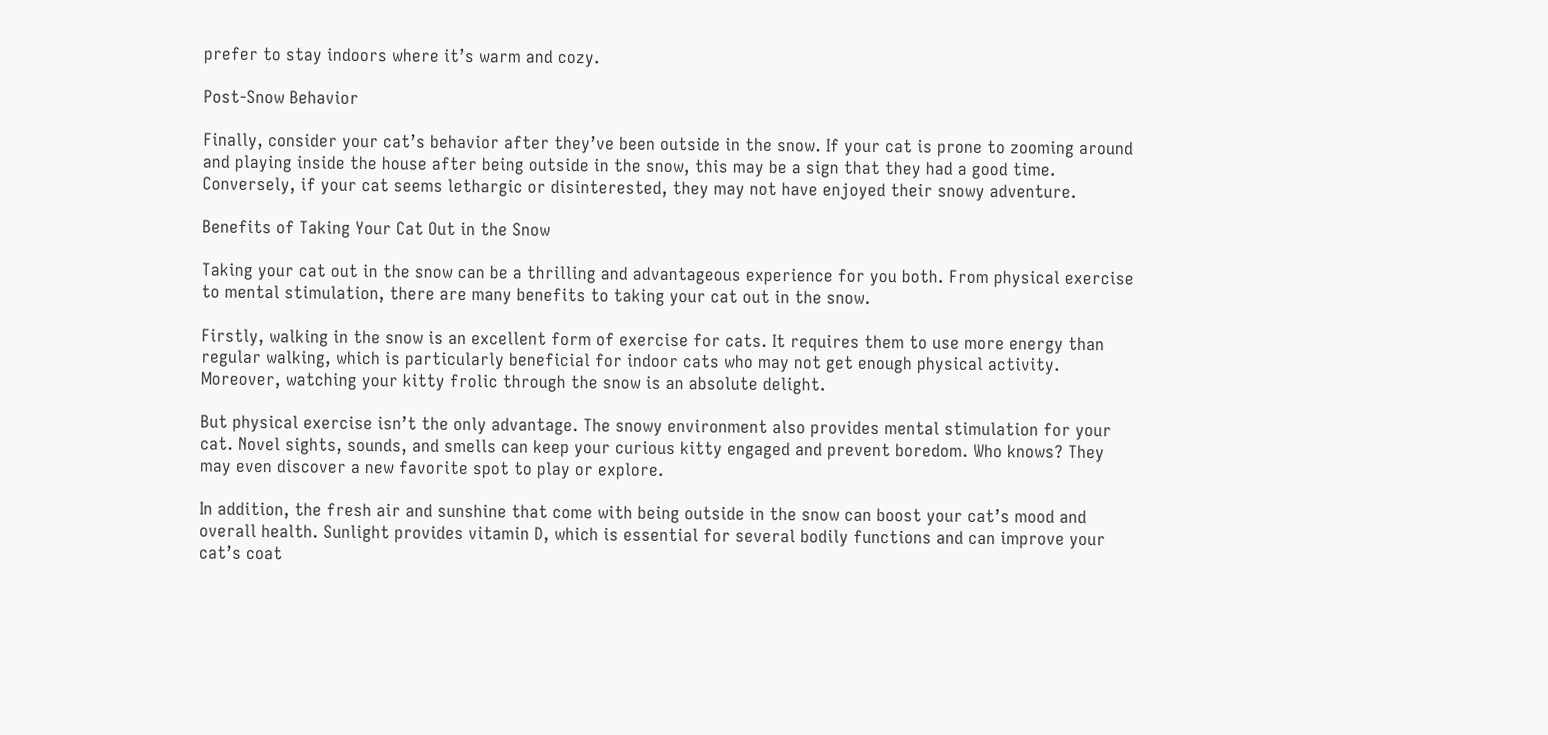prefer to stay indoors where it’s warm and cozy.

Post-Snow Behavior

Finally, consider your cat’s behavior after they’ve been outside in the snow. If your cat is prone to zooming around and playing inside the house after being outside in the snow, this may be a sign that they had a good time. Conversely, if your cat seems lethargic or disinterested, they may not have enjoyed their snowy adventure.

Benefits of Taking Your Cat Out in the Snow

Taking your cat out in the snow can be a thrilling and advantageous experience for you both. From physical exercise to mental stimulation, there are many benefits to taking your cat out in the snow.

Firstly, walking in the snow is an excellent form of exercise for cats. It requires them to use more energy than regular walking, which is particularly beneficial for indoor cats who may not get enough physical activity. Moreover, watching your kitty frolic through the snow is an absolute delight.

But physical exercise isn’t the only advantage. The snowy environment also provides mental stimulation for your cat. Novel sights, sounds, and smells can keep your curious kitty engaged and prevent boredom. Who knows? They may even discover a new favorite spot to play or explore.

In addition, the fresh air and sunshine that come with being outside in the snow can boost your cat’s mood and overall health. Sunlight provides vitamin D, which is essential for several bodily functions and can improve your cat’s coat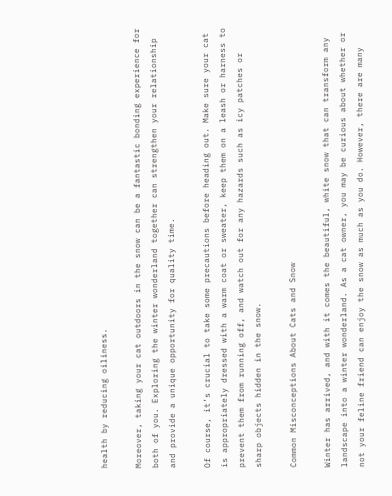health by reducing oiliness.

Moreover, taking your cat outdoors in the snow can be a fantastic bonding experience for both of you. Exploring the winter wonderland together can strengthen your relationship and provide a unique opportunity for quality time.

Of course, it’s crucial to take some precautions before heading out. Make sure your cat is appropriately dressed with a warm coat or sweater, keep them on a leash or harness to prevent them from running off, and watch out for any hazards such as icy patches or sharp objects hidden in the snow.

Common Misconceptions About Cats and Snow

Winter has arrived, and with it comes the beautiful, white snow that can transform any landscape into a winter wonderland. As a cat owner, you may be curious about whether or not your feline friend can enjoy the snow as much as you do. However, there are many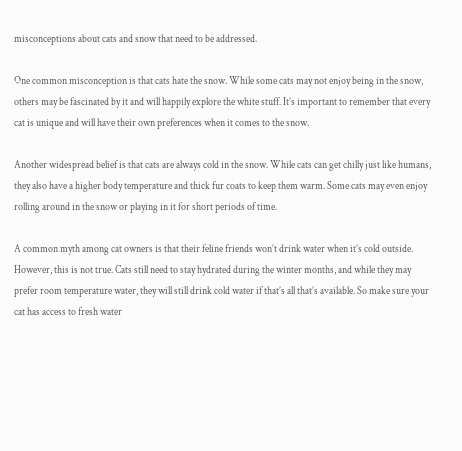misconceptions about cats and snow that need to be addressed.

One common misconception is that cats hate the snow. While some cats may not enjoy being in the snow, others may be fascinated by it and will happily explore the white stuff. It’s important to remember that every cat is unique and will have their own preferences when it comes to the snow.

Another widespread belief is that cats are always cold in the snow. While cats can get chilly just like humans, they also have a higher body temperature and thick fur coats to keep them warm. Some cats may even enjoy rolling around in the snow or playing in it for short periods of time.

A common myth among cat owners is that their feline friends won’t drink water when it’s cold outside. However, this is not true. Cats still need to stay hydrated during the winter months, and while they may prefer room temperature water, they will still drink cold water if that’s all that’s available. So make sure your cat has access to fresh water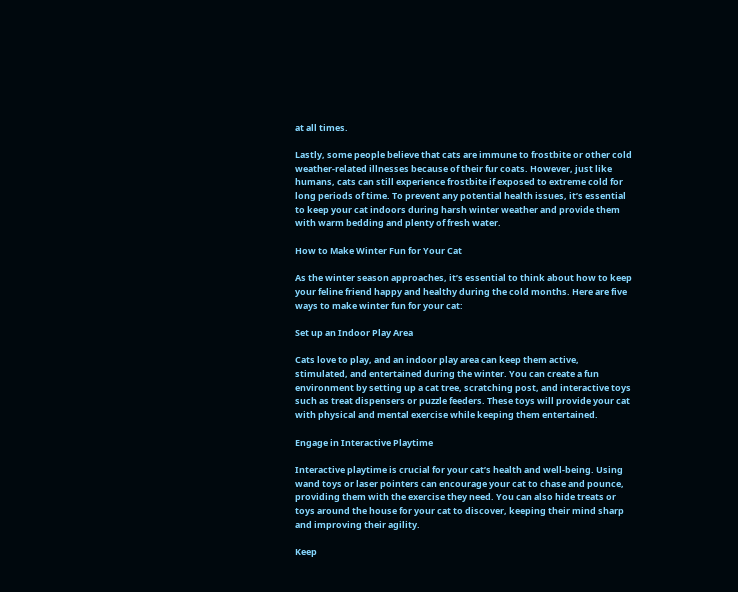at all times.

Lastly, some people believe that cats are immune to frostbite or other cold weather-related illnesses because of their fur coats. However, just like humans, cats can still experience frostbite if exposed to extreme cold for long periods of time. To prevent any potential health issues, it’s essential to keep your cat indoors during harsh winter weather and provide them with warm bedding and plenty of fresh water.

How to Make Winter Fun for Your Cat

As the winter season approaches, it’s essential to think about how to keep your feline friend happy and healthy during the cold months. Here are five ways to make winter fun for your cat:

Set up an Indoor Play Area

Cats love to play, and an indoor play area can keep them active, stimulated, and entertained during the winter. You can create a fun environment by setting up a cat tree, scratching post, and interactive toys such as treat dispensers or puzzle feeders. These toys will provide your cat with physical and mental exercise while keeping them entertained.

Engage in Interactive Playtime

Interactive playtime is crucial for your cat’s health and well-being. Using wand toys or laser pointers can encourage your cat to chase and pounce, providing them with the exercise they need. You can also hide treats or toys around the house for your cat to discover, keeping their mind sharp and improving their agility.

Keep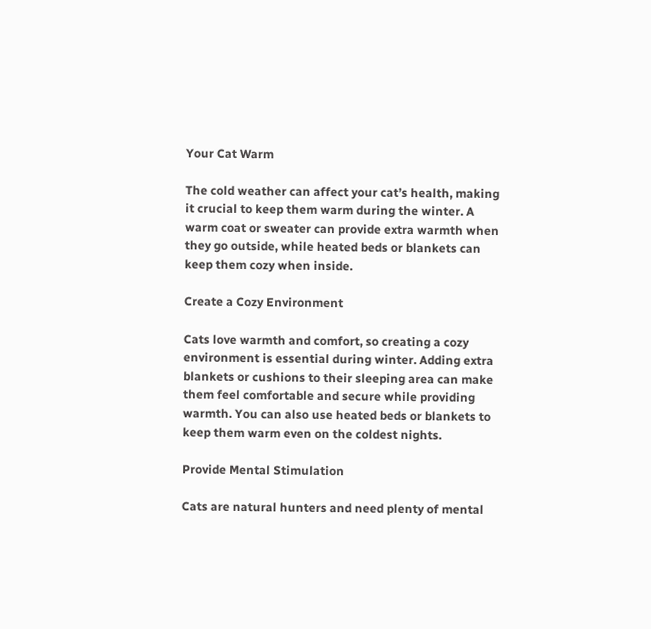Your Cat Warm

The cold weather can affect your cat’s health, making it crucial to keep them warm during the winter. A warm coat or sweater can provide extra warmth when they go outside, while heated beds or blankets can keep them cozy when inside.

Create a Cozy Environment

Cats love warmth and comfort, so creating a cozy environment is essential during winter. Adding extra blankets or cushions to their sleeping area can make them feel comfortable and secure while providing warmth. You can also use heated beds or blankets to keep them warm even on the coldest nights.

Provide Mental Stimulation

Cats are natural hunters and need plenty of mental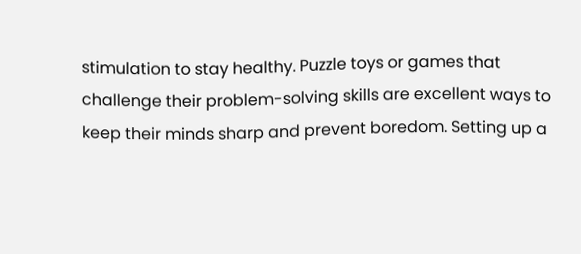stimulation to stay healthy. Puzzle toys or games that challenge their problem-solving skills are excellent ways to keep their minds sharp and prevent boredom. Setting up a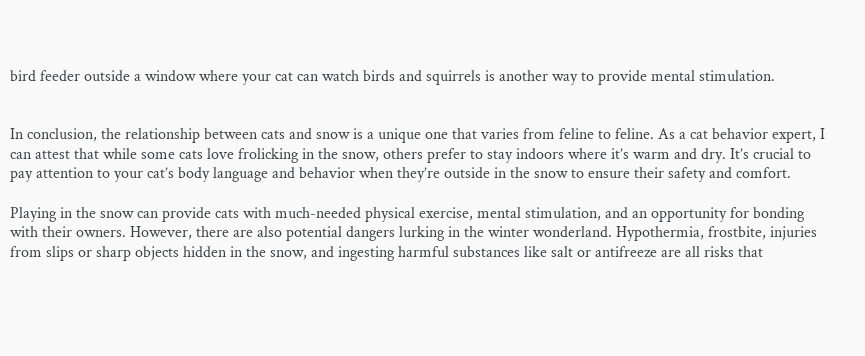bird feeder outside a window where your cat can watch birds and squirrels is another way to provide mental stimulation.


In conclusion, the relationship between cats and snow is a unique one that varies from feline to feline. As a cat behavior expert, I can attest that while some cats love frolicking in the snow, others prefer to stay indoors where it’s warm and dry. It’s crucial to pay attention to your cat’s body language and behavior when they’re outside in the snow to ensure their safety and comfort.

Playing in the snow can provide cats with much-needed physical exercise, mental stimulation, and an opportunity for bonding with their owners. However, there are also potential dangers lurking in the winter wonderland. Hypothermia, frostbite, injuries from slips or sharp objects hidden in the snow, and ingesting harmful substances like salt or antifreeze are all risks that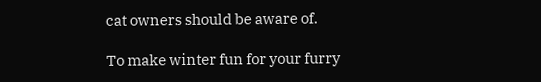cat owners should be aware of.

To make winter fun for your furry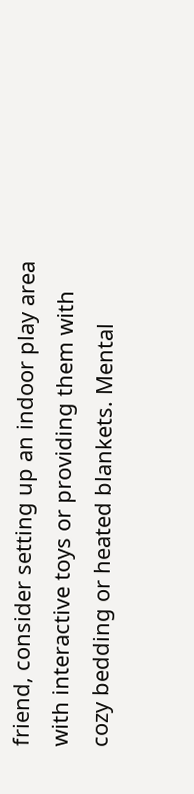friend, consider setting up an indoor play area with interactive toys or providing them with cozy bedding or heated blankets. Mental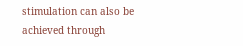stimulation can also be achieved through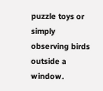puzzle toys or simply observing birds outside a window.